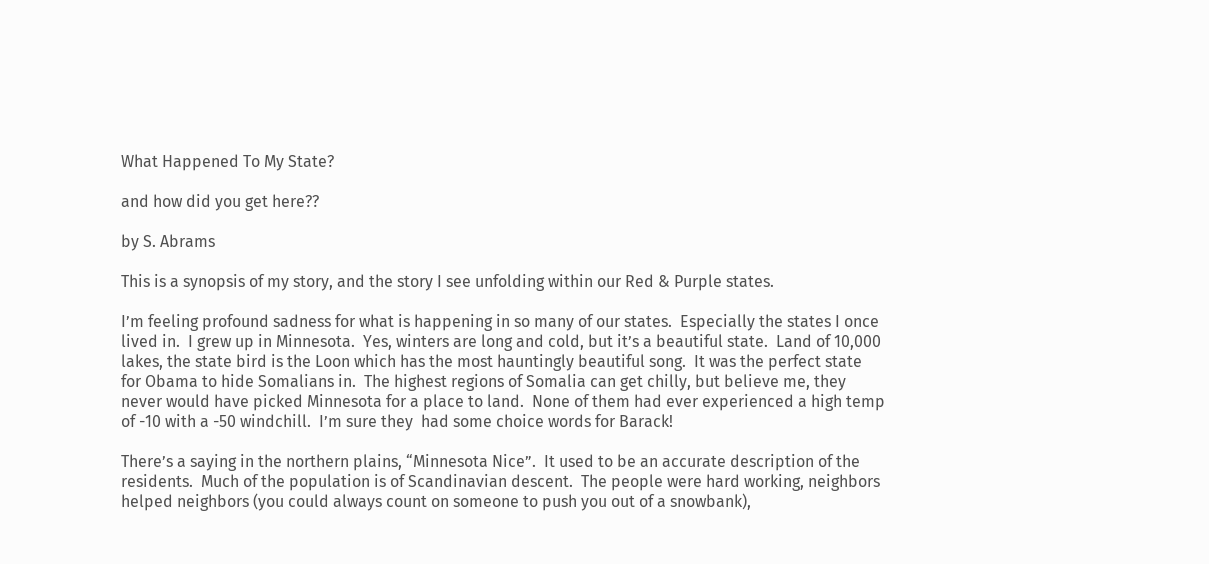What Happened To My State?

and how did you get here??

by S. Abrams

This is a synopsis of my story, and the story I see unfolding within our Red & Purple states.

I’m feeling profound sadness for what is happening in so many of our states.  Especially the states I once lived in.  I grew up in Minnesota.  Yes, winters are long and cold, but it’s a beautiful state.  Land of 10,000 lakes, the state bird is the Loon which has the most hauntingly beautiful song.  It was the perfect state for Obama to hide Somalians in.  The highest regions of Somalia can get chilly, but believe me, they never would have picked Minnesota for a place to land.  None of them had ever experienced a high temp of -10 with a -50 windchill.  I’m sure they  had some choice words for Barack!

There’s a saying in the northern plains, “Minnesota Nice”.  It used to be an accurate description of the residents.  Much of the population is of Scandinavian descent.  The people were hard working, neighbors helped neighbors (you could always count on someone to push you out of a snowbank),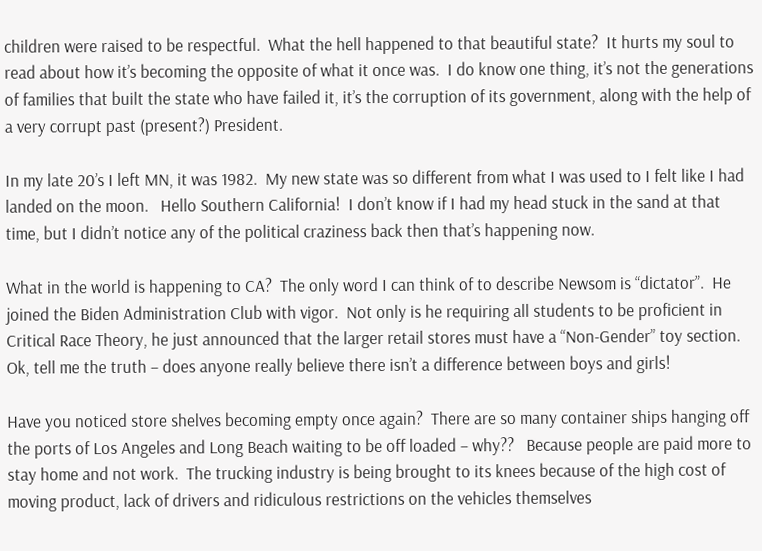children were raised to be respectful.  What the hell happened to that beautiful state?  It hurts my soul to read about how it’s becoming the opposite of what it once was.  I do know one thing, it’s not the generations of families that built the state who have failed it, it’s the corruption of its government, along with the help of a very corrupt past (present?) President.

In my late 20’s I left MN, it was 1982.  My new state was so different from what I was used to I felt like I had landed on the moon.   Hello Southern California!  I don’t know if I had my head stuck in the sand at that time, but I didn’t notice any of the political craziness back then that’s happening now.

What in the world is happening to CA?  The only word I can think of to describe Newsom is “dictator”.  He joined the Biden Administration Club with vigor.  Not only is he requiring all students to be proficient in Critical Race Theory, he just announced that the larger retail stores must have a “Non-Gender” toy section.  Ok, tell me the truth – does anyone really believe there isn’t a difference between boys and girls!

Have you noticed store shelves becoming empty once again?  There are so many container ships hanging off the ports of Los Angeles and Long Beach waiting to be off loaded – why??   Because people are paid more to stay home and not work.  The trucking industry is being brought to its knees because of the high cost of moving product, lack of drivers and ridiculous restrictions on the vehicles themselves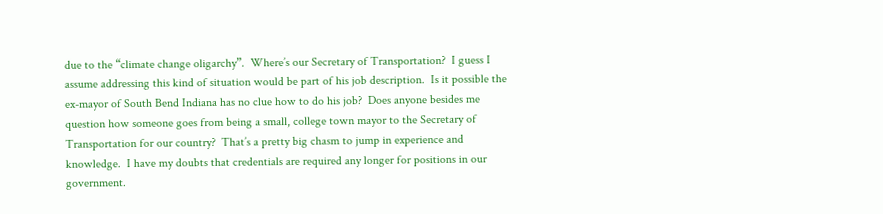due to the “climate change oligarchy”.  Where’s our Secretary of Transportation?  I guess I assume addressing this kind of situation would be part of his job description.  Is it possible the ex-mayor of South Bend Indiana has no clue how to do his job?  Does anyone besides me question how someone goes from being a small, college town mayor to the Secretary of Transportation for our country?  That’s a pretty big chasm to jump in experience and knowledge.  I have my doubts that credentials are required any longer for positions in our government.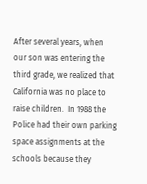After several years, when our son was entering the third grade, we realized that California was no place to raise children.  In 1988 the Police had their own parking space assignments at the schools because they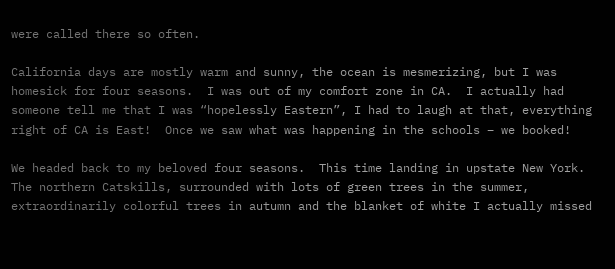were called there so often.

California days are mostly warm and sunny, the ocean is mesmerizing, but I was homesick for four seasons.  I was out of my comfort zone in CA.  I actually had someone tell me that I was “hopelessly Eastern”, I had to laugh at that, everything right of CA is East!  Once we saw what was happening in the schools – we booked!

We headed back to my beloved four seasons.  This time landing in upstate New York.  The northern Catskills, surrounded with lots of green trees in the summer, extraordinarily colorful trees in autumn and the blanket of white I actually missed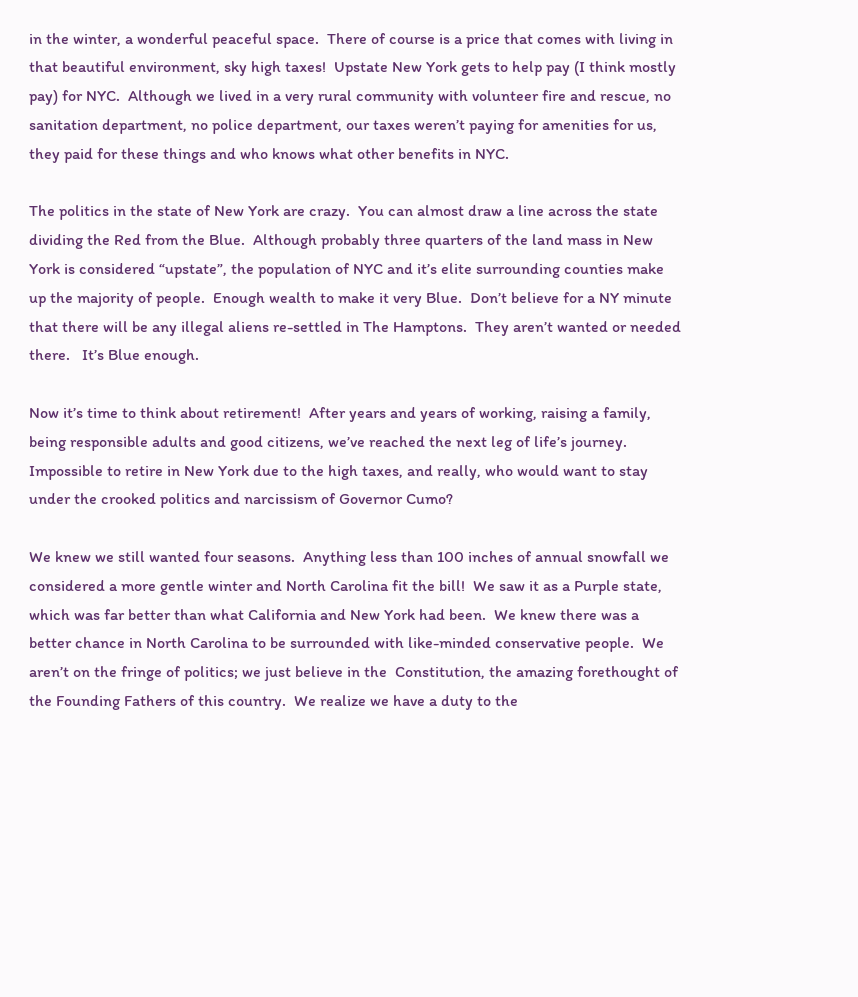in the winter, a wonderful peaceful space.  There of course is a price that comes with living in that beautiful environment, sky high taxes!  Upstate New York gets to help pay (I think mostly pay) for NYC.  Although we lived in a very rural community with volunteer fire and rescue, no sanitation department, no police department, our taxes weren’t paying for amenities for us, they paid for these things and who knows what other benefits in NYC.

The politics in the state of New York are crazy.  You can almost draw a line across the state dividing the Red from the Blue.  Although probably three quarters of the land mass in New York is considered “upstate”, the population of NYC and it’s elite surrounding counties make up the majority of people.  Enough wealth to make it very Blue.  Don’t believe for a NY minute that there will be any illegal aliens re-settled in The Hamptons.  They aren’t wanted or needed there.   It’s Blue enough.

Now it’s time to think about retirement!  After years and years of working, raising a family, being responsible adults and good citizens, we’ve reached the next leg of life’s journey.  Impossible to retire in New York due to the high taxes, and really, who would want to stay under the crooked politics and narcissism of Governor Cumo?

We knew we still wanted four seasons.  Anything less than 100 inches of annual snowfall we considered a more gentle winter and North Carolina fit the bill!  We saw it as a Purple state, which was far better than what California and New York had been.  We knew there was a better chance in North Carolina to be surrounded with like-minded conservative people.  We aren’t on the fringe of politics; we just believe in the  Constitution, the amazing forethought of the Founding Fathers of this country.  We realize we have a duty to the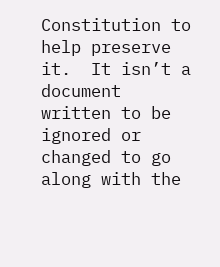Constitution to help preserve it.  It isn’t a document written to be ignored or changed to go along with the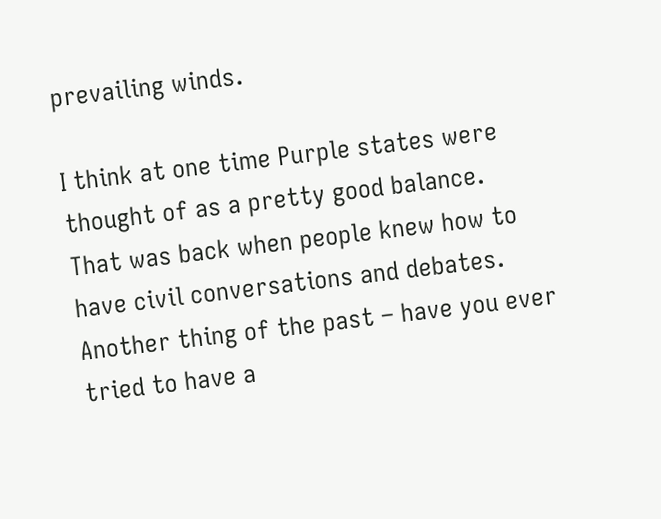prevailing winds.

I think at one time Purple states were thought of as a pretty good balance.  That was back when people knew how to have civil conversations and debates.  Another thing of the past – have you ever tried to have a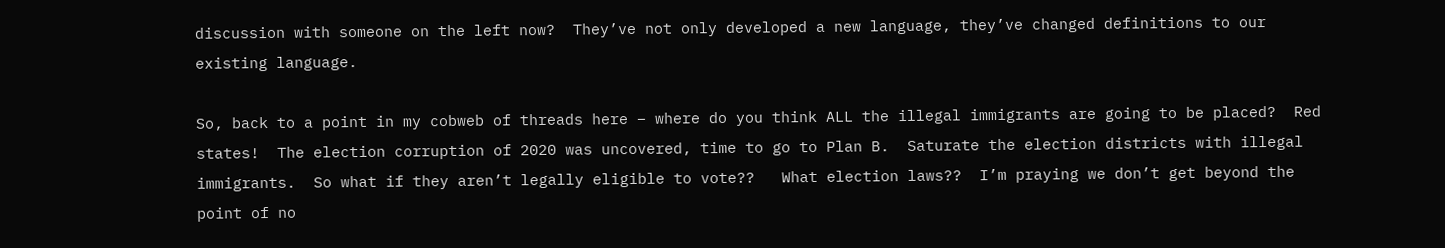discussion with someone on the left now?  They’ve not only developed a new language, they’ve changed definitions to our existing language.

So, back to a point in my cobweb of threads here – where do you think ALL the illegal immigrants are going to be placed?  Red states!  The election corruption of 2020 was uncovered, time to go to Plan B.  Saturate the election districts with illegal immigrants.  So what if they aren’t legally eligible to vote??   What election laws??  I’m praying we don’t get beyond the point of no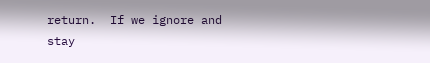return.  If we ignore and stay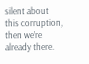silent about this corruption, then we’re already there.